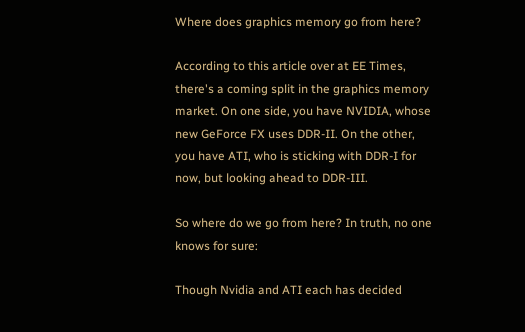Where does graphics memory go from here?

According to this article over at EE Times, there's a coming split in the graphics memory market. On one side, you have NVIDIA, whose new GeForce FX uses DDR-II. On the other, you have ATI, who is sticking with DDR-I for now, but looking ahead to DDR-III.

So where do we go from here? In truth, no one knows for sure:

Though Nvidia and ATI each has decided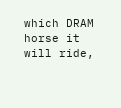which DRAM horse it will ride,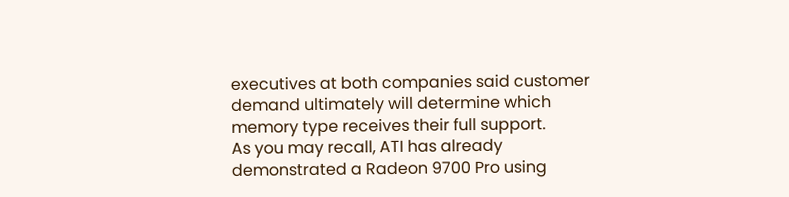executives at both companies said customer demand ultimately will determine which memory type receives their full support.
As you may recall, ATI has already demonstrated a Radeon 9700 Pro using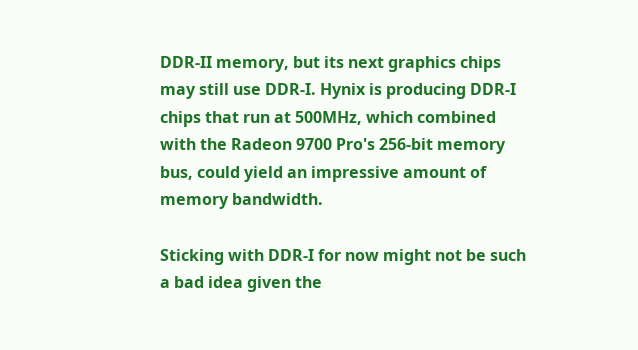DDR-II memory, but its next graphics chips may still use DDR-I. Hynix is producing DDR-I chips that run at 500MHz, which combined with the Radeon 9700 Pro's 256-bit memory bus, could yield an impressive amount of memory bandwidth.

Sticking with DDR-I for now might not be such a bad idea given the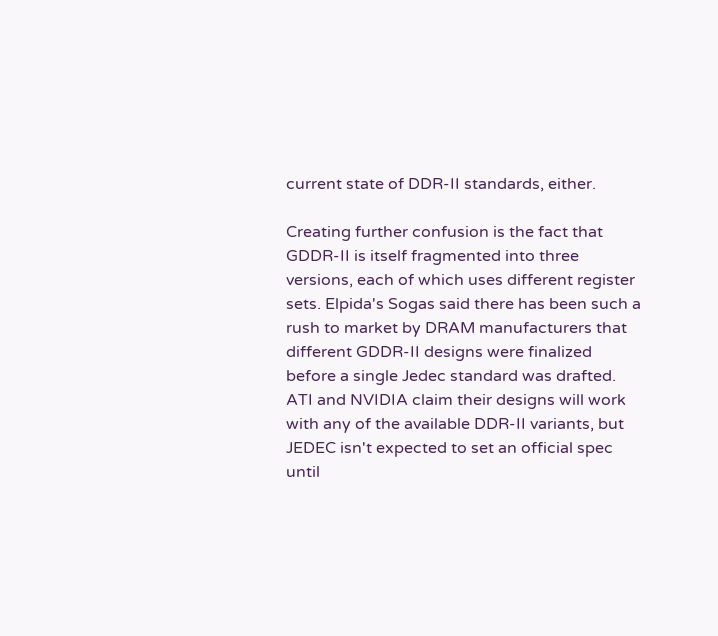current state of DDR-II standards, either.

Creating further confusion is the fact that GDDR-II is itself fragmented into three versions, each of which uses different register sets. Elpida's Sogas said there has been such a rush to market by DRAM manufacturers that different GDDR-II designs were finalized before a single Jedec standard was drafted.
ATI and NVIDIA claim their designs will work with any of the available DDR-II variants, but JEDEC isn't expected to set an official spec until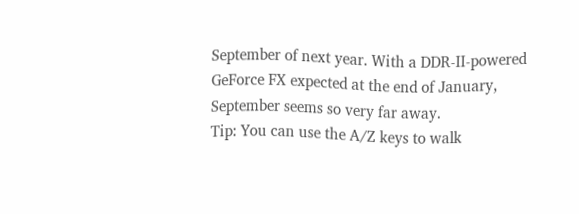September of next year. With a DDR-II-powered GeForce FX expected at the end of January, September seems so very far away.
Tip: You can use the A/Z keys to walk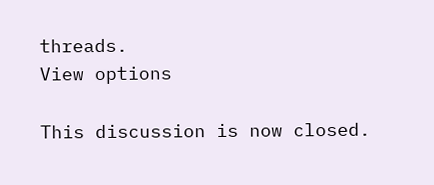threads.
View options

This discussion is now closed.